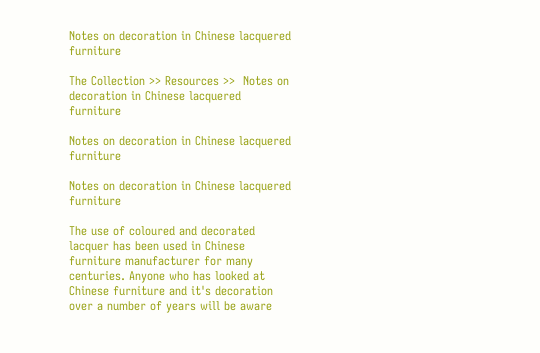Notes on decoration in Chinese lacquered furniture

The Collection >> Resources >>  Notes on decoration in Chinese lacquered furniture

Notes on decoration in Chinese lacquered furniture

Notes on decoration in Chinese lacquered furniture

The use of coloured and decorated lacquer has been used in Chinese furniture manufacturer for many centuries. Anyone who has looked at Chinese furniture and it's decoration over a number of years will be aware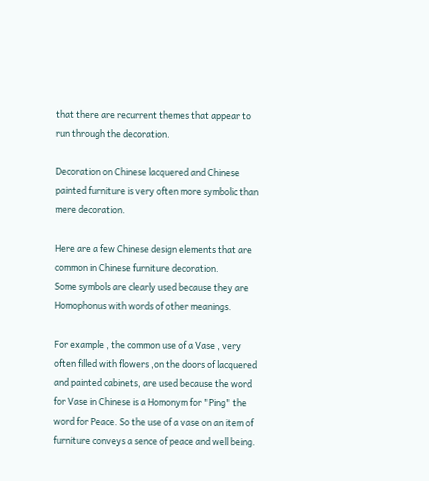that there are recurrent themes that appear to run through the decoration.

Decoration on Chinese lacquered and Chinese painted furniture is very often more symbolic than mere decoration.

Here are a few Chinese design elements that are common in Chinese furniture decoration.
Some symbols are clearly used because they are Homophonus with words of other meanings.

For example , the common use of a Vase , very often filled with flowers ,on the doors of lacquered and painted cabinets, are used because the word for Vase in Chinese is a Homonym for "Ping" the word for Peace. So the use of a vase on an item of furniture conveys a sence of peace and well being.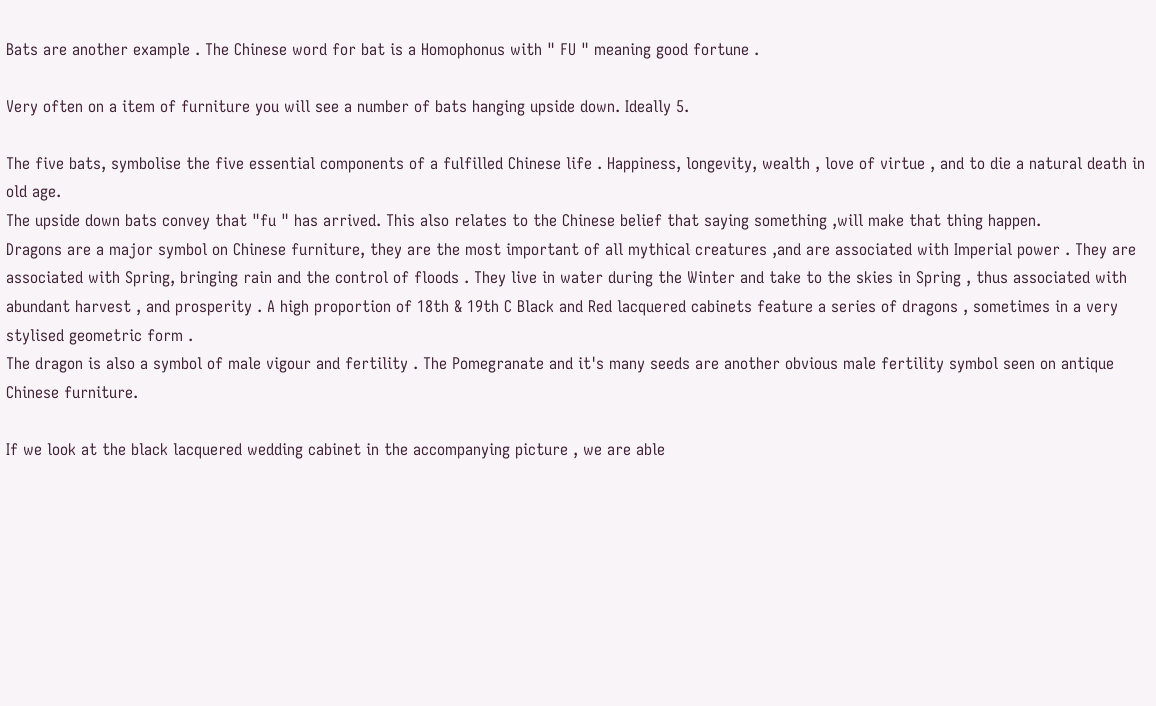Bats are another example . The Chinese word for bat is a Homophonus with " FU " meaning good fortune .

Very often on a item of furniture you will see a number of bats hanging upside down. Ideally 5.

The five bats, symbolise the five essential components of a fulfilled Chinese life . Happiness, longevity, wealth , love of virtue , and to die a natural death in old age.
The upside down bats convey that "fu " has arrived. This also relates to the Chinese belief that saying something ,will make that thing happen.
Dragons are a major symbol on Chinese furniture, they are the most important of all mythical creatures ,and are associated with Imperial power . They are associated with Spring, bringing rain and the control of floods . They live in water during the Winter and take to the skies in Spring , thus associated with abundant harvest , and prosperity . A high proportion of 18th & 19th C Black and Red lacquered cabinets feature a series of dragons , sometimes in a very stylised geometric form .
The dragon is also a symbol of male vigour and fertility . The Pomegranate and it's many seeds are another obvious male fertility symbol seen on antique Chinese furniture.

If we look at the black lacquered wedding cabinet in the accompanying picture , we are able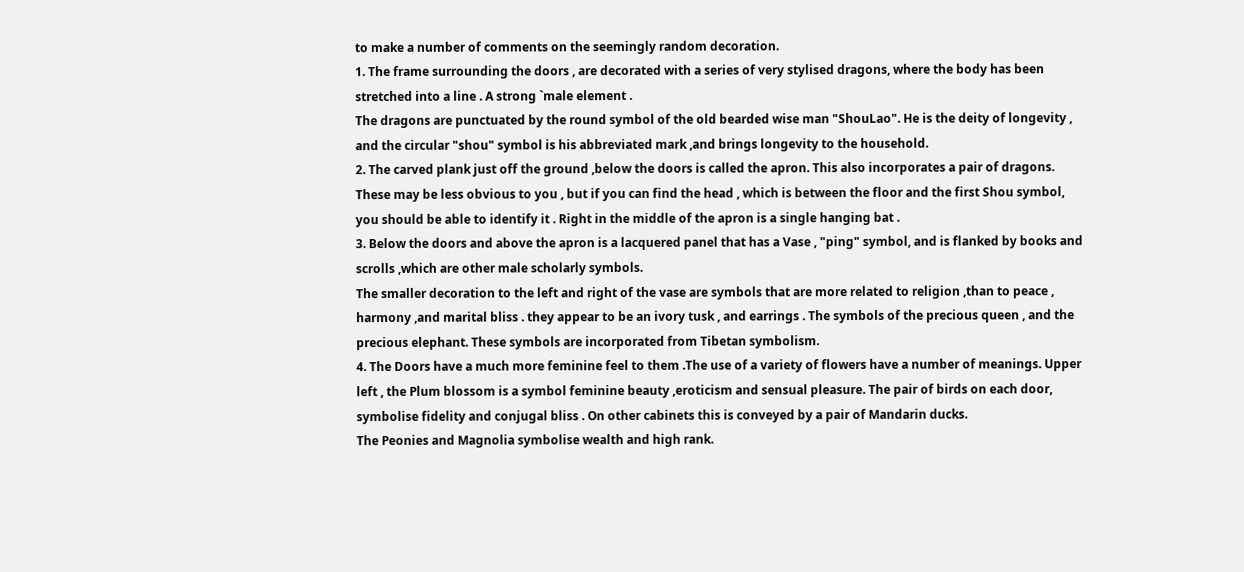to make a number of comments on the seemingly random decoration.
1. The frame surrounding the doors , are decorated with a series of very stylised dragons, where the body has been stretched into a line . A strong `male element .
The dragons are punctuated by the round symbol of the old bearded wise man "ShouLao". He is the deity of longevity , and the circular "shou" symbol is his abbreviated mark ,and brings longevity to the household.
2. The carved plank just off the ground ,below the doors is called the apron. This also incorporates a pair of dragons. These may be less obvious to you , but if you can find the head , which is between the floor and the first Shou symbol, you should be able to identify it . Right in the middle of the apron is a single hanging bat .
3. Below the doors and above the apron is a lacquered panel that has a Vase , "ping" symbol, and is flanked by books and scrolls ,which are other male scholarly symbols.
The smaller decoration to the left and right of the vase are symbols that are more related to religion ,than to peace , harmony ,and marital bliss . they appear to be an ivory tusk , and earrings . The symbols of the precious queen , and the precious elephant. These symbols are incorporated from Tibetan symbolism.
4. The Doors have a much more feminine feel to them .The use of a variety of flowers have a number of meanings. Upper left , the Plum blossom is a symbol feminine beauty ,eroticism and sensual pleasure. The pair of birds on each door, symbolise fidelity and conjugal bliss . On other cabinets this is conveyed by a pair of Mandarin ducks.
The Peonies and Magnolia symbolise wealth and high rank.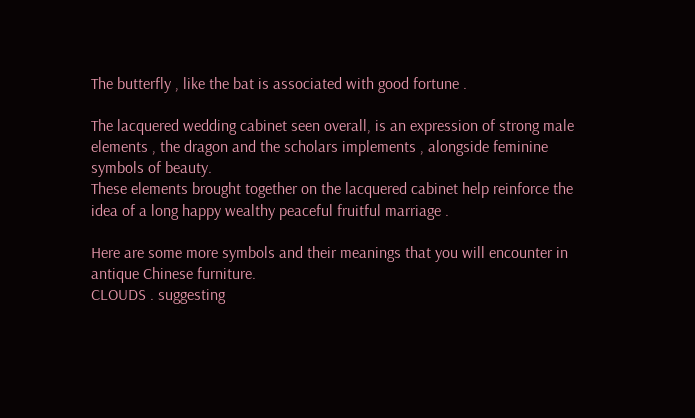The butterfly , like the bat is associated with good fortune .

The lacquered wedding cabinet seen overall, is an expression of strong male elements , the dragon and the scholars implements , alongside feminine symbols of beauty.
These elements brought together on the lacquered cabinet help reinforce the idea of a long happy wealthy peaceful fruitful marriage .

Here are some more symbols and their meanings that you will encounter in antique Chinese furniture.
CLOUDS . suggesting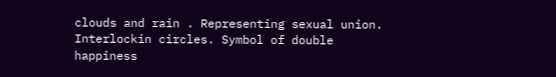clouds and rain . Representing sexual union.
Interlockin circles. Symbol of double happiness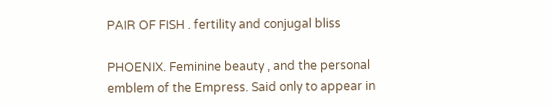PAIR OF FISH . fertility and conjugal bliss

PHOENIX. Feminine beauty , and the personal emblem of the Empress. Said only to appear in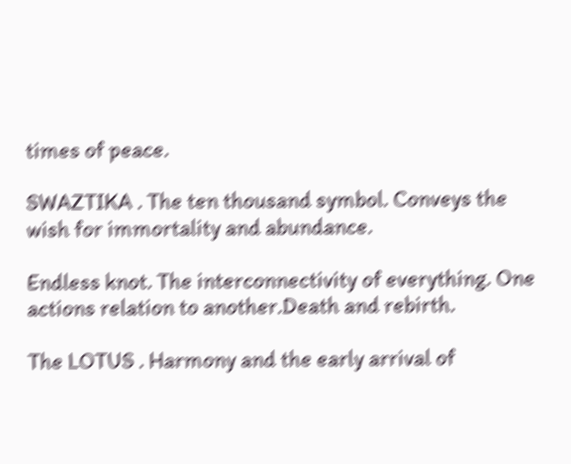times of peace.

SWAZTIKA . The ten thousand symbol. Conveys the wish for immortality and abundance.

Endless knot. The interconnectivity of everything. One actions relation to another.Death and rebirth.

The LOTUS . Harmony and the early arrival of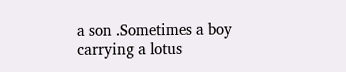a son .Sometimes a boy carrying a lotus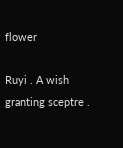flower

Ruyi . A wish granting sceptre .